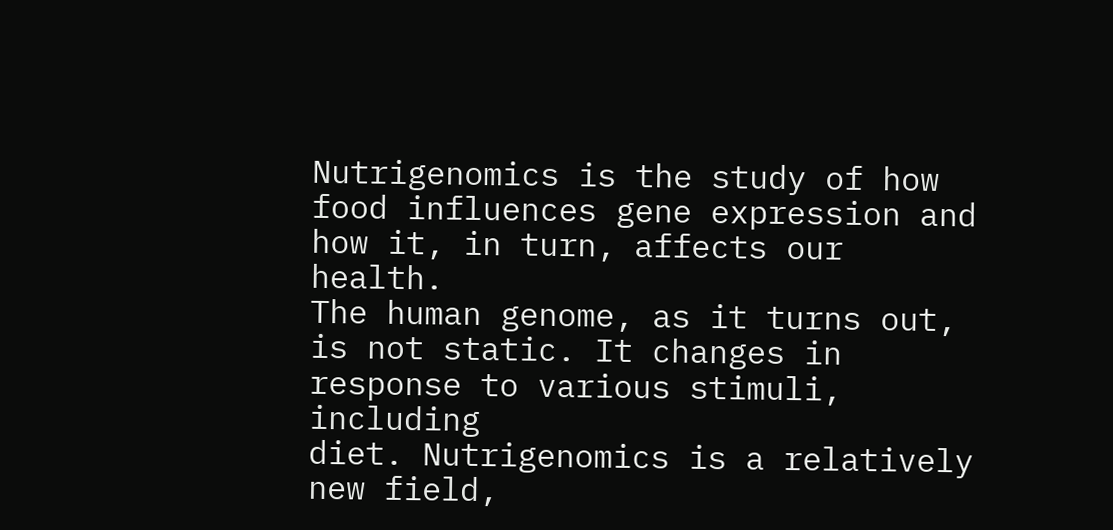Nutrigenomics is the study of how food influences gene expression and how it, in turn, affects our health.
The human genome, as it turns out, is not static. It changes in response to various stimuli, including
diet. Nutrigenomics is a relatively new field,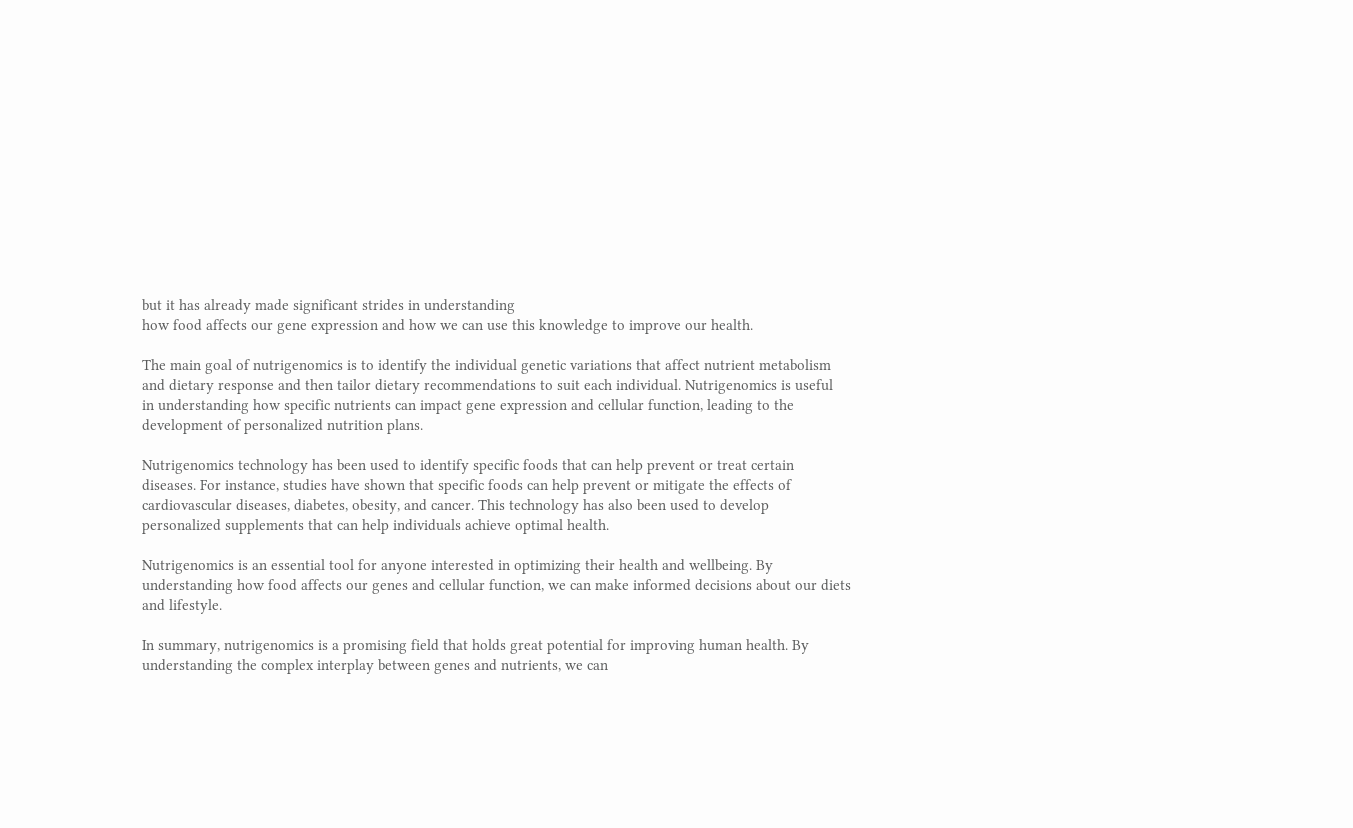but it has already made significant strides in understanding
how food affects our gene expression and how we can use this knowledge to improve our health.

The main goal of nutrigenomics is to identify the individual genetic variations that affect nutrient metabolism
and dietary response and then tailor dietary recommendations to suit each individual. Nutrigenomics is useful
in understanding how specific nutrients can impact gene expression and cellular function, leading to the
development of personalized nutrition plans.

Nutrigenomics technology has been used to identify specific foods that can help prevent or treat certain
diseases. For instance, studies have shown that specific foods can help prevent or mitigate the effects of
cardiovascular diseases, diabetes, obesity, and cancer. This technology has also been used to develop
personalized supplements that can help individuals achieve optimal health.

Nutrigenomics is an essential tool for anyone interested in optimizing their health and wellbeing. By
understanding how food affects our genes and cellular function, we can make informed decisions about our diets
and lifestyle.

In summary, nutrigenomics is a promising field that holds great potential for improving human health. By
understanding the complex interplay between genes and nutrients, we can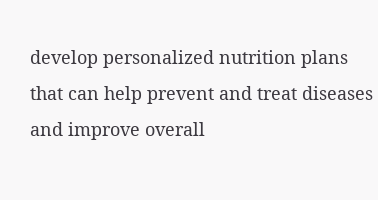develop personalized nutrition plans
that can help prevent and treat diseases and improve overall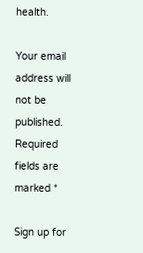health.

Your email address will not be published. Required fields are marked *

Sign up for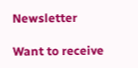Newsletter

Want to receive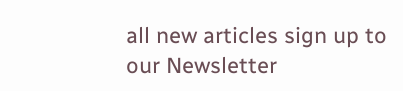all new articles sign up to our Newsletter